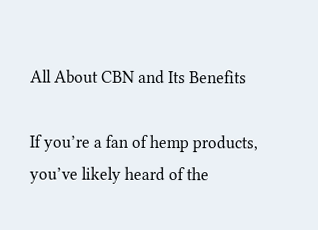All About CBN and Its Benefits

If you’re a fan of hemp products, you’ve likely heard of the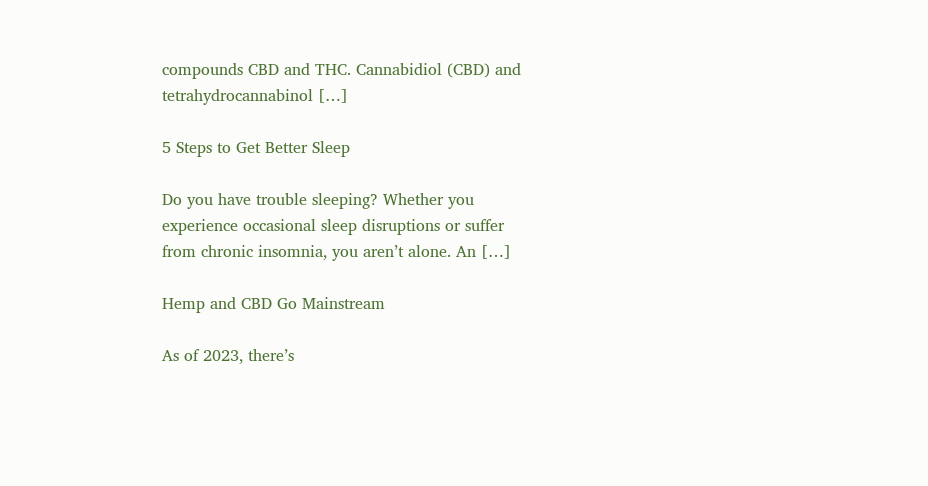compounds CBD and THC. Cannabidiol (CBD) and tetrahydrocannabinol […]

5 Steps to Get Better Sleep

Do you have trouble sleeping? Whether you experience occasional sleep disruptions or suffer from chronic insomnia, you aren’t alone. An […]

Hemp and CBD Go Mainstream

As of 2023, there’s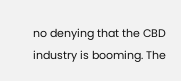no denying that the CBD industry is booming. The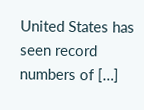United States has seen record numbers of […]